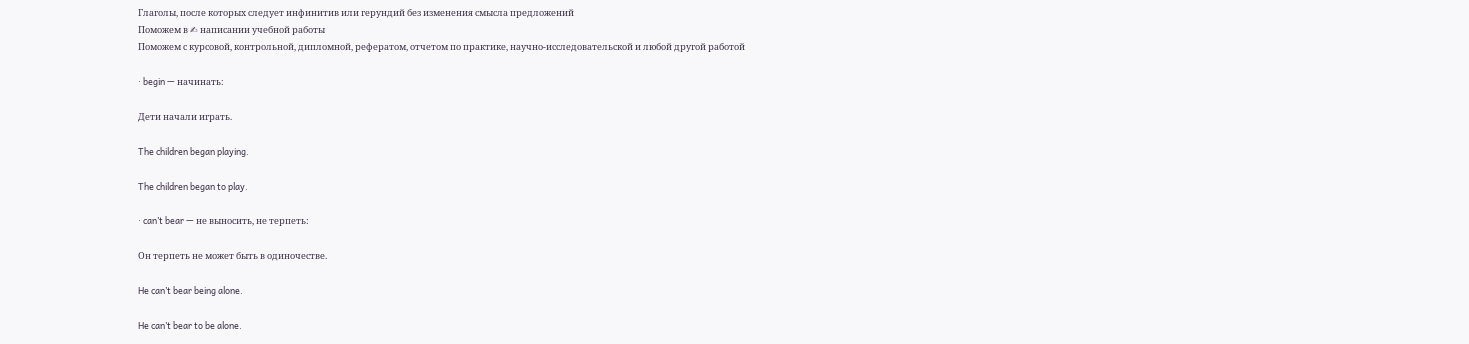Глаголы, после которых следует инфинитив или герундий без изменения смысла предложений
Поможем в ✍ написании учебной работы
Поможем с курсовой, контрольной, дипломной, рефератом, отчетом по практике, научно-исследовательской и любой другой работой

· begin — начинать:

Дети начали играть.

The children began playing.

The children began to play.

· can’t bear — не выносить, не терпеть:

Он терпеть не может быть в одиночестве.

He can’t bear being alone.

He can’t bear to be alone.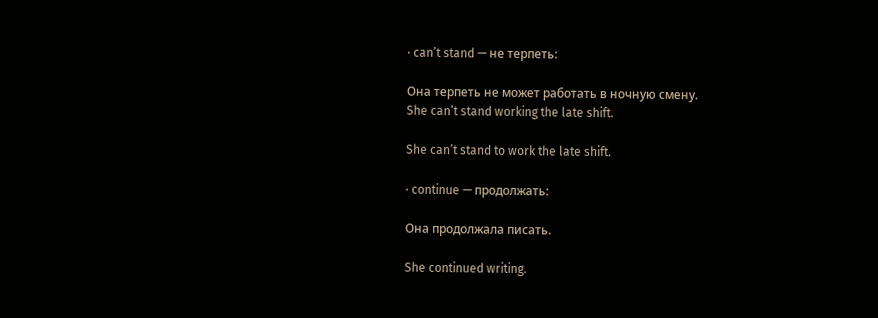· can’t stand — не терпеть:

Она терпеть не может работать в ночную смену.
She can’t stand working the late shift.

She can’t stand to work the late shift.

· continue — продолжать:

Она продолжала писать.

She continued writing.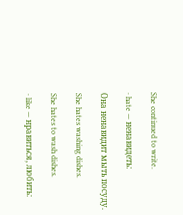She continued to write.

· hate — ненавидеть:

Она ненавидит мыть посуду.

She hates washing dishes.

She hates to wash dishes.

· like — нравиться, любить: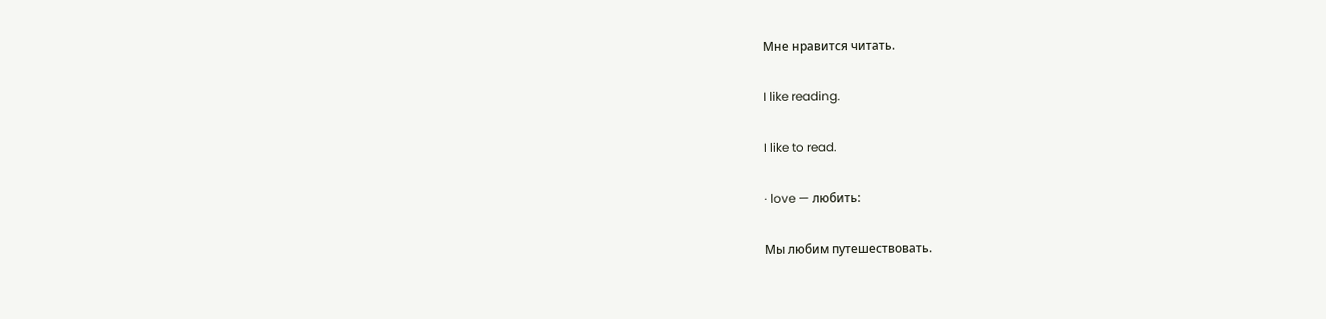Мне нравится читать.

I like reading.

I like to read.

· love — любить:

Мы любим путешествовать.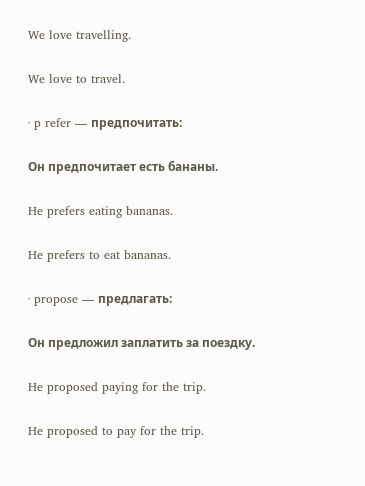We love travelling.

We love to travel.

· p refer — предпочитать:

Он предпочитает есть бананы.

He prefers eating bananas.

He prefers to eat bananas.

· propose — предлагать:

Он предложил заплатить за поездку.

He proposed paying for the trip.

He proposed to pay for the trip.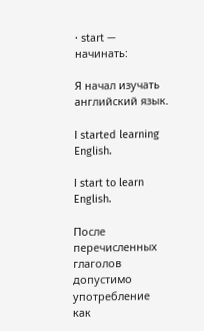· start — начинать:

Я начал изучать английский язык.

I started learning English.

I start to learn English.

После перечисленных глаголов допустимо употребление как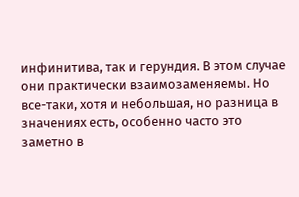инфинитива, так и герундия. В этом случае они практически взаимозаменяемы. Но все-таки, хотя и небольшая, но разница в значениях есть, особенно часто это заметно в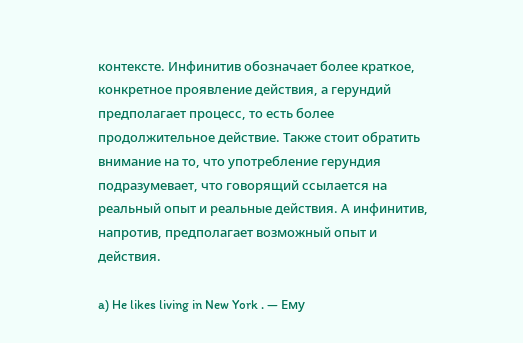контексте. Инфинитив обозначает более краткое, конкретное проявление действия, а герундий предполагает процесс, то есть более продолжительное действие. Также стоит обратить внимание на то, что употребление герундия подразумевает, что говорящий ссылается на реальный опыт и реальные действия. А инфинитив, напротив, предполагает возможный опыт и действия.

a) He likes living in New York . — Ему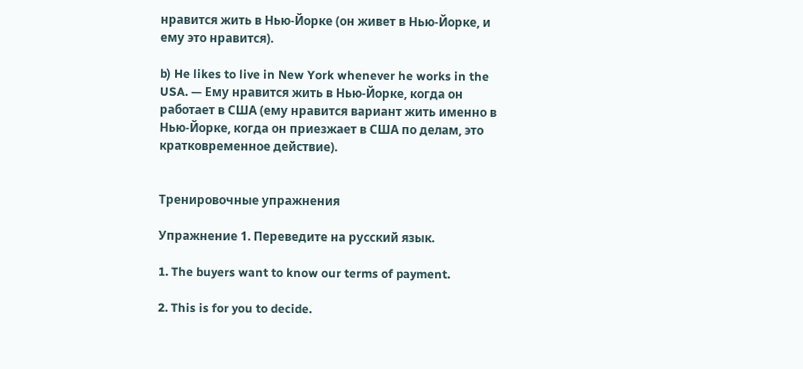нравится жить в Нью-Йорке (он живет в Нью-Йорке, и ему это нравится).

b) He likes to live in New York whenever he works in the USA. — Ему нравится жить в Нью-Йорке, когда он работает в США (ему нравится вариант жить именно в Нью-Йорке, когда он приезжает в США по делам, это кратковременное действие).


Тренировочные упражнения

Упражнение 1. Переведите на русский язык.

1. The buyers want to know our terms of payment.

2. This is for you to decide.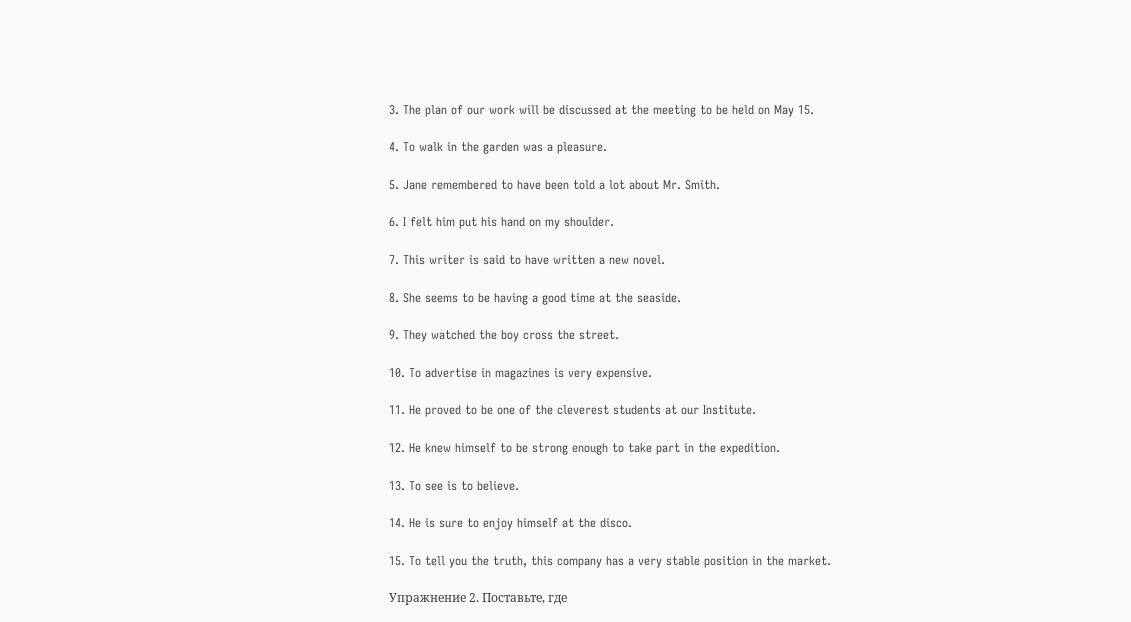3. The plan of our work will be discussed at the meeting to be held on May 15.

4. To walk in the garden was a pleasure.

5. Jane remembered to have been told a lot about Mr. Smith.

6. I felt him put his hand on my shoulder.

7. This writer is said to have written a new novel.

8. She seems to be having a good time at the seaside.

9. They watched the boy cross the street.

10. To advertise in magazines is very expensive.

11. He proved to be one of the cleverest students at our Institute.

12. He knew himself to be strong enough to take part in the expedition.

13. To see is to believe.

14. He is sure to enjoy himself at the disco.

15. To tell you the truth, this company has a very stable position in the market.

Упражнение 2. Поставьте, где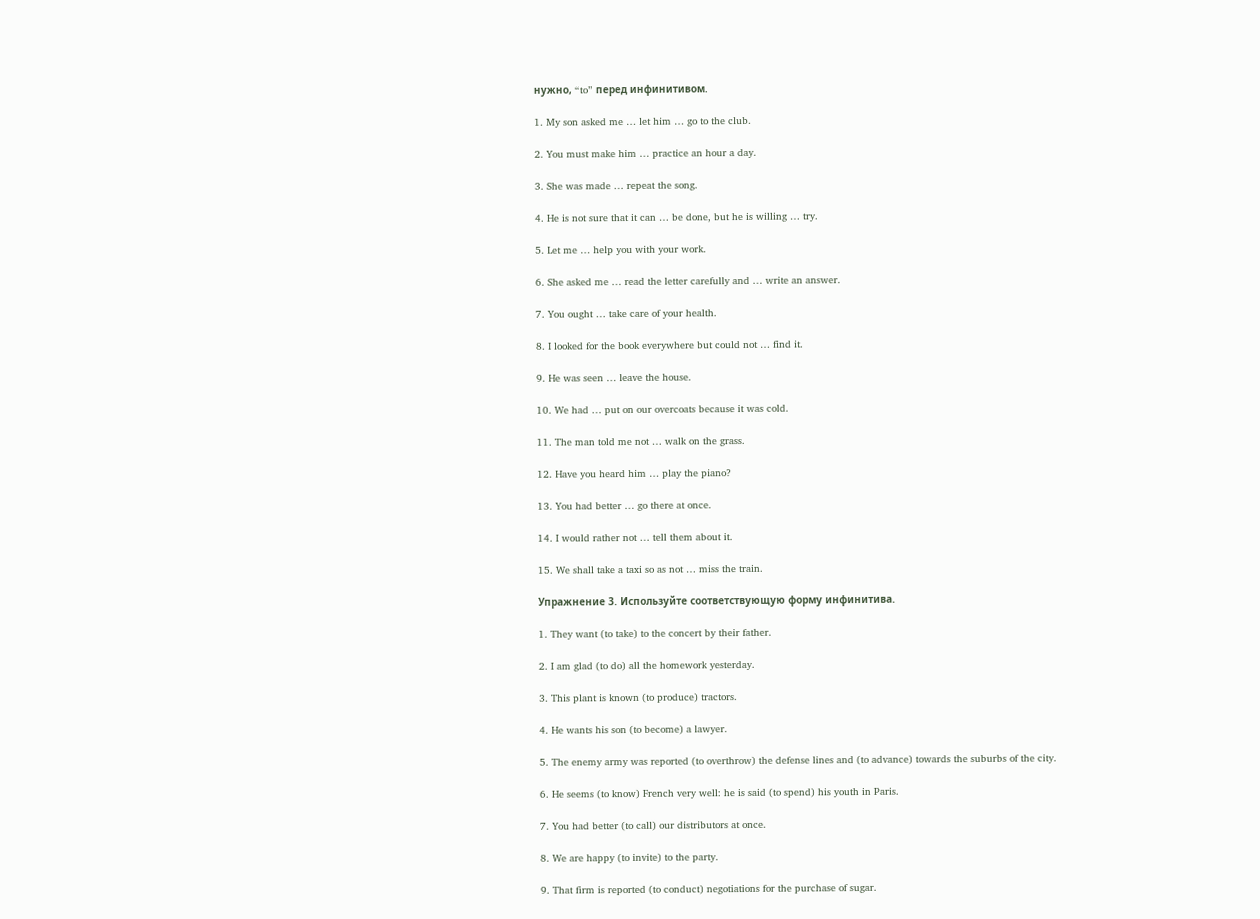нужно, “to” перед инфинитивом.

1. My son asked me … let him … go to the club.

2. You must make him … practice an hour a day.

3. She was made … repeat the song.

4. He is not sure that it can … be done, but he is willing … try.

5. Let me … help you with your work.

6. She asked me … read the letter carefully and … write an answer.

7. You ought … take care of your health.

8. I looked for the book everywhere but could not … find it.

9. He was seen … leave the house.

10. We had … put on our overcoats because it was cold.

11. The man told me not … walk on the grass.

12. Have you heard him … play the piano?

13. You had better … go there at once.

14. I would rather not … tell them about it.

15. We shall take a taxi so as not … miss the train.

Упражнение 3. Используйте соответствующую форму инфинитива.

1. They want (to take) to the concert by their father.

2. I am glad (to do) all the homework yesterday.

3. This plant is known (to produce) tractors.

4. He wants his son (to become) a lawyer.

5. The enemy army was reported (to overthrow) the defense lines and (to advance) towards the suburbs of the city.

6. He seems (to know) French very well: he is said (to spend) his youth in Paris.

7. You had better (to call) our distributors at once.

8. We are happy (to invite) to the party.

9. That firm is reported (to conduct) negotiations for the purchase of sugar.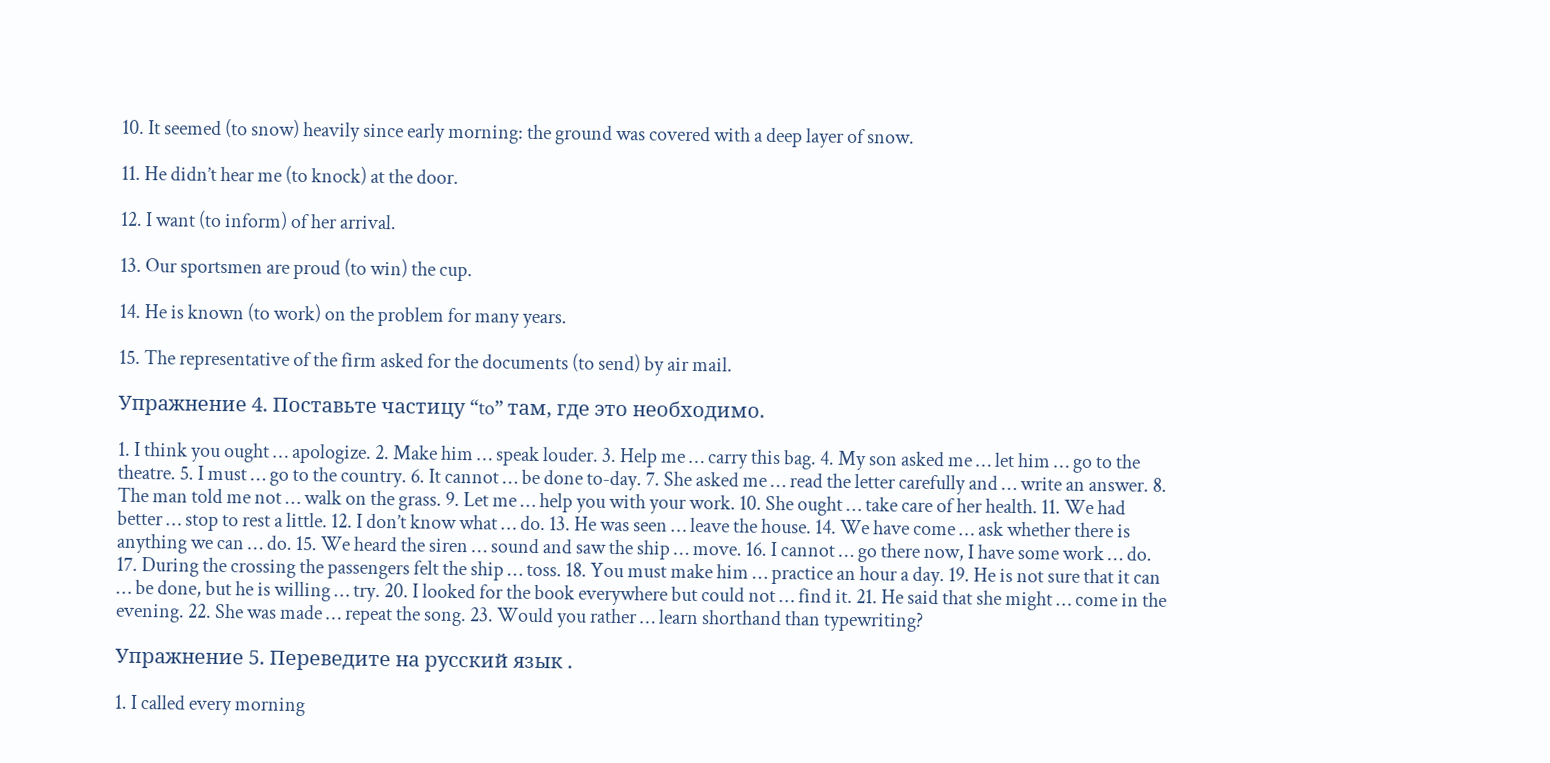10. It seemed (to snow) heavily since early morning: the ground was covered with a deep layer of snow.

11. He didn’t hear me (to knock) at the door.

12. I want (to inform) of her arrival.

13. Our sportsmen are proud (to win) the cup.

14. He is known (to work) on the problem for many years.

15. The representative of the firm asked for the documents (to send) by air mail.

Упражнение 4. Поставьте частицу “to” там, где это необходимо.

1. I think you ought … apologize. 2. Make him … speak louder. 3. Help me … carry this bag. 4. My son asked me … let him … go to the theatre. 5. I must … go to the country. 6. It cannot … be done to-day. 7. She asked me … read the letter carefully and … write an answer. 8. The man told me not … walk on the grass. 9. Let me … help you with your work. 10. She ought … take care of her health. 11. We had better … stop to rest a little. 12. I don’t know what … do. 13. He was seen … leave the house. 14. We have come … ask whether there is anything we can … do. 15. We heard the siren … sound and saw the ship … move. 16. I cannot … go there now, I have some work … do. 17. During the crossing the passengers felt the ship … toss. 18. You must make him … practice an hour a day. 19. He is not sure that it can … be done, but he is willing … try. 20. I looked for the book everywhere but could not … find it. 21. He said that she might … come in the evening. 22. She was made … repeat the song. 23. Would you rather … learn shorthand than typewriting?

Упражнение 5. Переведите на русский язык .

1. I called every morning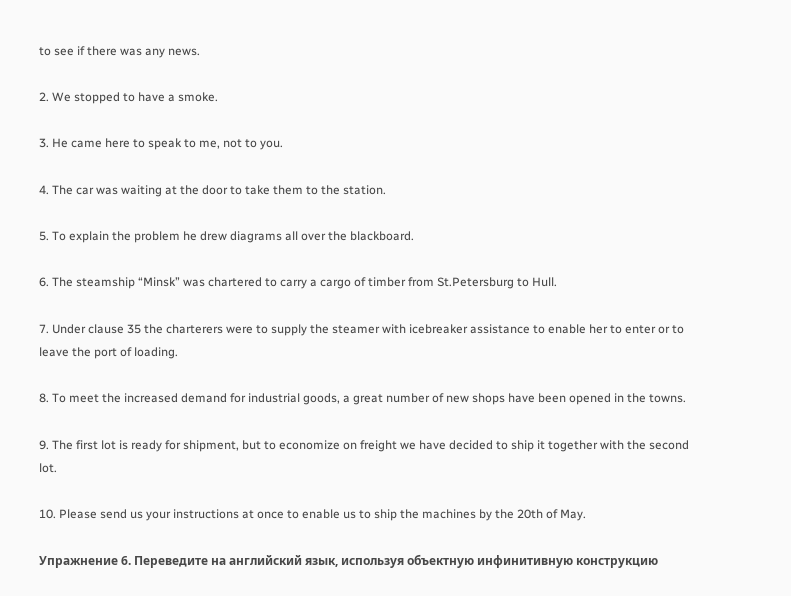to see if there was any news.

2. We stopped to have a smoke.

3. He came here to speak to me, not to you.

4. The car was waiting at the door to take them to the station.

5. To explain the problem he drew diagrams all over the blackboard.

6. The steamship “Minsk” was chartered to carry a cargo of timber from St.Petersburg to Hull.

7. Under clause 35 the charterers were to supply the steamer with icebreaker assistance to enable her to enter or to leave the port of loading.

8. To meet the increased demand for industrial goods, a great number of new shops have been opened in the towns.

9. The first lot is ready for shipment, but to economize on freight we have decided to ship it together with the second lot.

10. Please send us your instructions at once to enable us to ship the machines by the 20th of May.

Упражнение 6. Переведите на английский язык, используя объектную инфинитивную конструкцию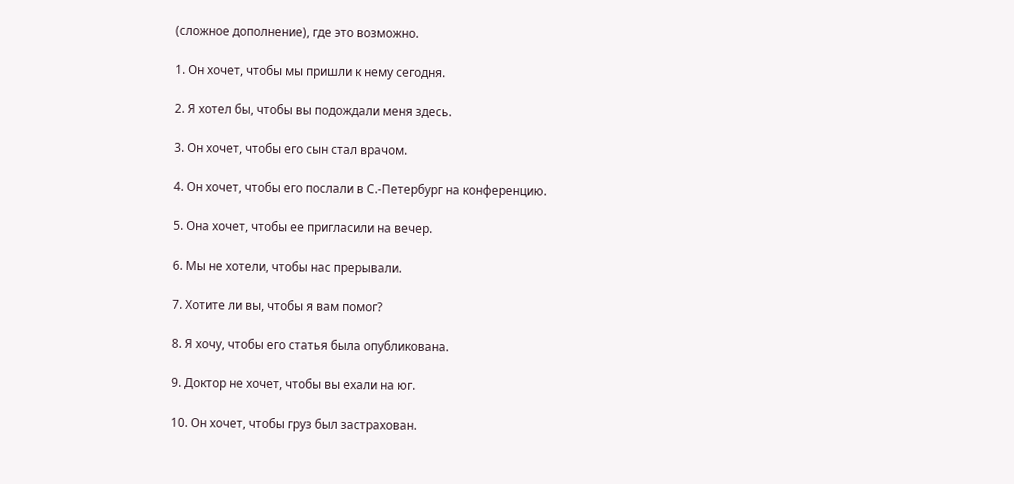(сложное дополнение), где это возможно.

1. Он хочет, чтобы мы пришли к нему сегодня.

2. Я хотел бы, чтобы вы подождали меня здесь.

3. Он хочет, чтобы его сын стал врачом.

4. Он хочет, чтобы его послали в С.-Петербург на конференцию.

5. Она хочет, чтобы ее пригласили на вечер.

6. Мы не хотели, чтобы нас прерывали.

7. Хотите ли вы, чтобы я вам помог?

8. Я хочу, чтобы его статья была опубликована.

9. Доктор не хочет, чтобы вы ехали на юг.

10. Он хочет, чтобы груз был застрахован.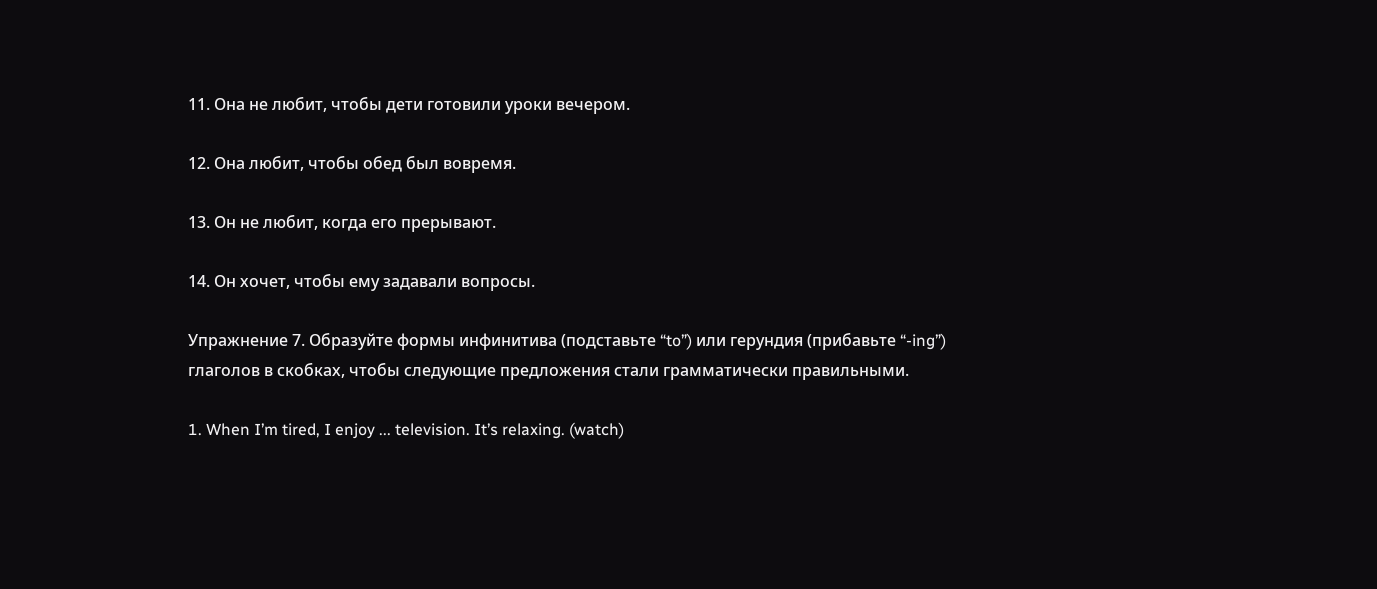11. Она не любит, чтобы дети готовили уроки вечером.

12. Она любит, чтобы обед был вовремя.

13. Он не любит, когда его прерывают.

14. Он хочет, чтобы ему задавали вопросы.

Упражнение 7. Образуйте формы инфинитива (подставьте “to”) или герундия (прибавьте “-ing”) глаголов в скобках, чтобы следующие предложения стали грамматически правильными.

1. When I’m tired, I enjoy ... television. It’s relaxing. (watch)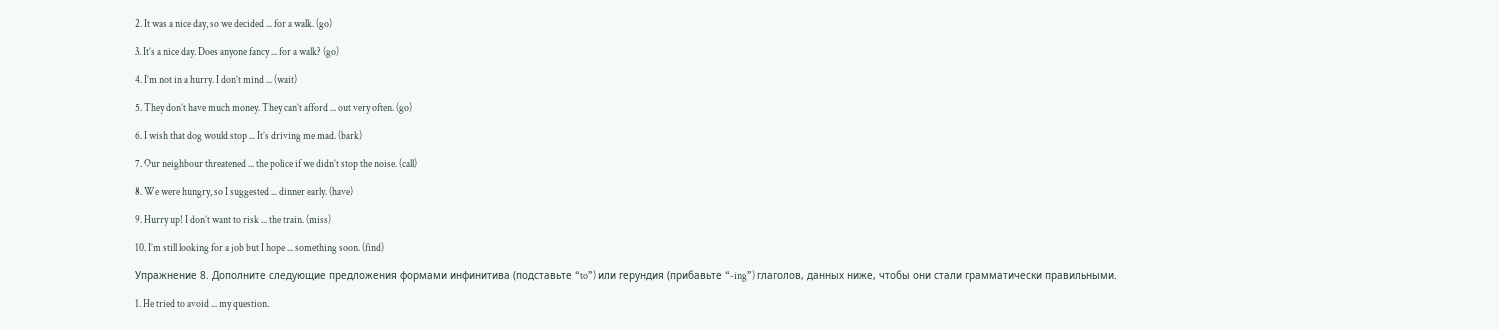2. It was a nice day, so we decided ... for a walk. (go)

3. It’s a nice day. Does anyone fancy ... for a walk? (go)

4. I’m not in a hurry. I don’t mind ... (wait)

5. They don’t have much money. They can’t afford ... out very often. (go)

6. I wish that dog would stop ... It’s driving me mad. (bark)

7. Our neighbour threatened ... the police if we didn’t stop the noise. (call)

8. We were hungry, so I suggested ... dinner early. (have)

9. Hurry up! I don’t want to risk ... the train. (miss)

10. I’m still looking for a job but I hope ... something soon. (find)

Упражнение 8. Дополните следующие предложения формами инфинитива (подставьте “to”) или герундия (прибавьте “-ing”) глаголов, данных ниже, чтобы они стали грамматически правильными.

1. He tried to avoid ... my question.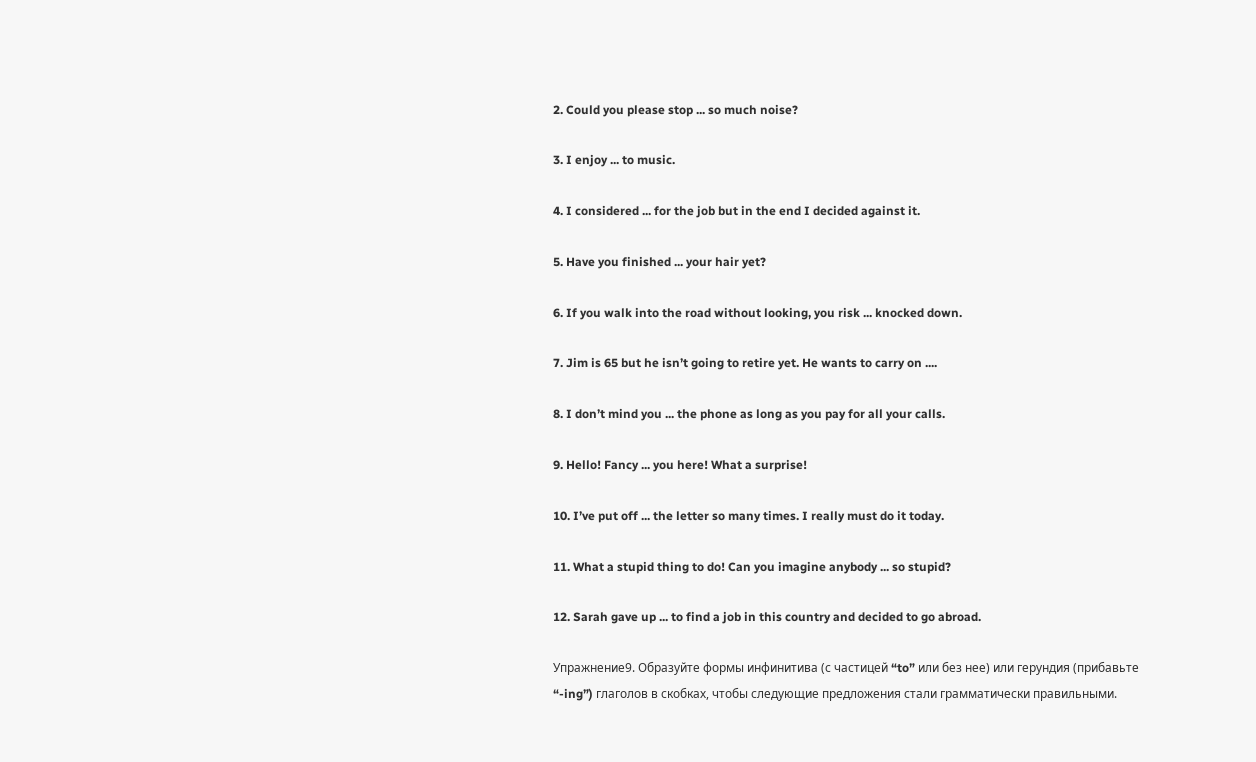2. Could you please stop ... so much noise?

3. I enjoy ... to music.

4. I considered ... for the job but in the end I decided against it.

5. Have you finished ... your hair yet?

6. If you walk into the road without looking, you risk ... knocked down.

7. Jim is 65 but he isn’t going to retire yet. He wants to carry on ....

8. I don’t mind you ... the phone as long as you pay for all your calls.

9. Hello! Fancy ... you here! What a surprise!

10. I’ve put off ... the letter so many times. I really must do it today.

11. What a stupid thing to do! Can you imagine anybody ... so stupid?

12. Sarah gave up ... to find a job in this country and decided to go abroad.

Упражнение9. Образуйте формы инфинитива (с частицей “to” или без нее) или герундия (прибавьте “-ing”) глаголов в скобках, чтобы следующие предложения стали грамматически правильными.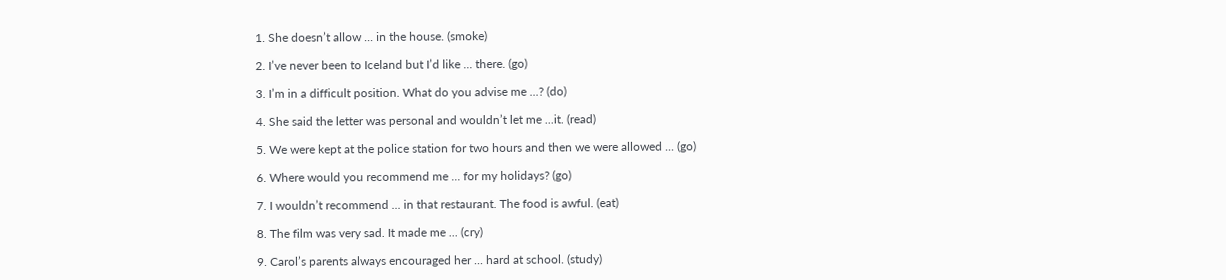1. She doesn’t allow ... in the house. (smoke)

2. I’ve never been to Iceland but I’d like ... there. (go)

3. I’m in a difficult position. What do you advise me ...? (do)

4. She said the letter was personal and wouldn’t let me ...it. (read)

5. We were kept at the police station for two hours and then we were allowed ... (go)

6. Where would you recommend me ... for my holidays? (go)

7. I wouldn’t recommend ... in that restaurant. The food is awful. (eat)

8. The film was very sad. It made me ... (cry)

9. Carol’s parents always encouraged her ... hard at school. (study)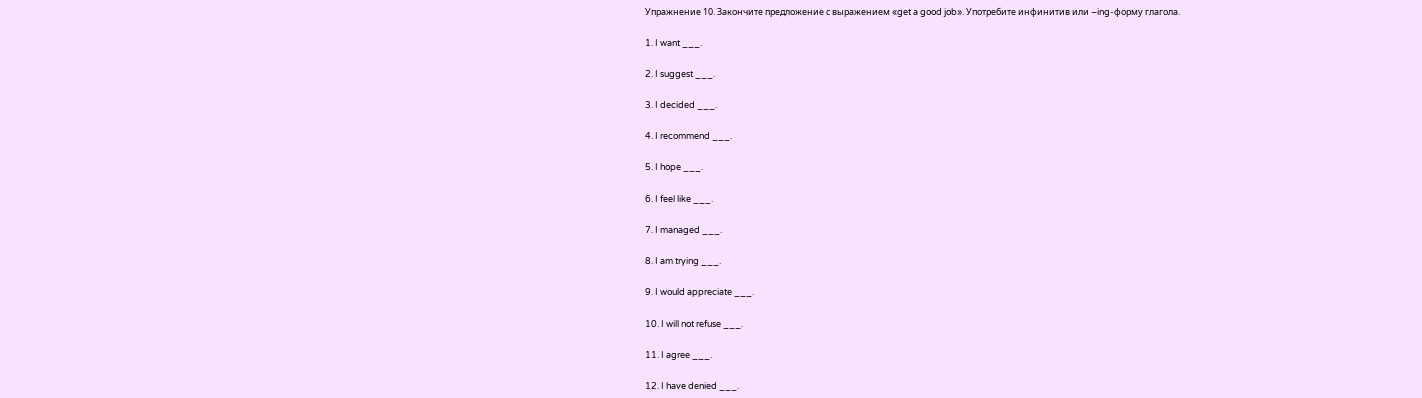Упражнение 10. Закончите предложение с выражением «get a good job». Употребите инфинитив или –ing-форму глагола.

1. I want ___.

2. I suggest ___.

3. I decided ___.

4. I recommend ___.

5. I hope ___.

6. I feel like ___.

7. I managed ___.

8. I am trying ___.

9. I would appreciate ___.

10. I will not refuse ___.

11. I agree ___.

12. I have denied ___.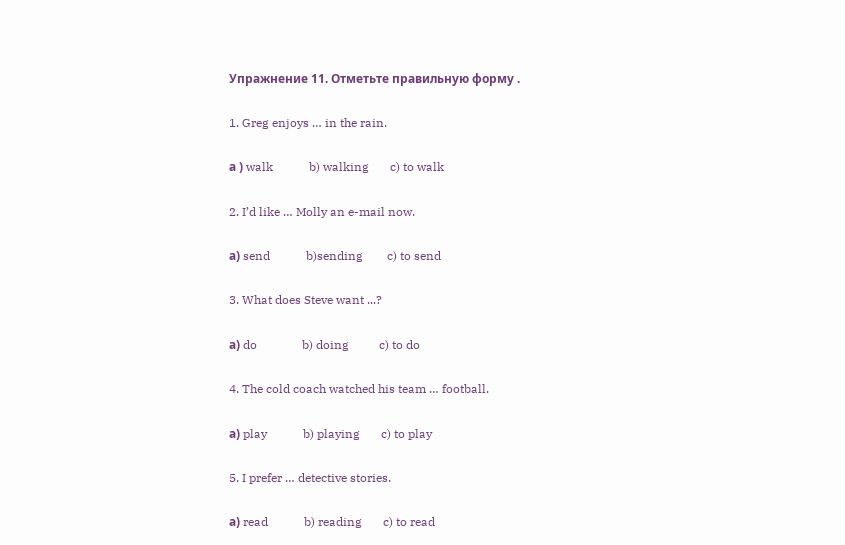Упражнение 11. Отметьте правильную форму .

1. Greg enjoys … in the rain.

а ) walk            b) walking       c) to walk

2. I’d like … Molly an e-mail now.

а) send            b)sending        c) to send

3. What does Steve want ...?

а) do               b) doing          c) to do

4. The cold coach watched his team … football.

а) play            b) playing       c) to play

5. I prefer … detective stories.

а) read            b) reading       c) to read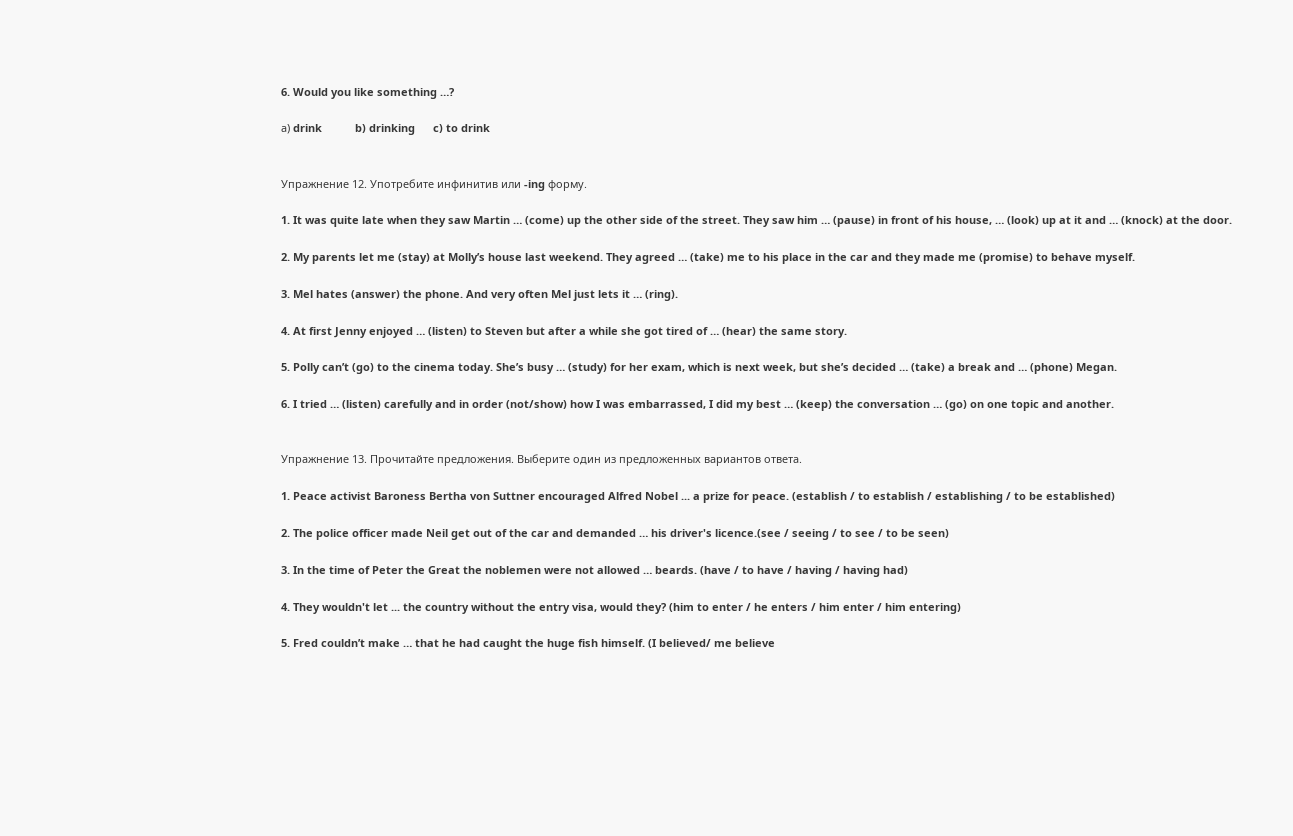6. Would you like something …?

а) drink           b) drinking      c) to drink


Упражнение 12. Употребите инфинитив или -ing форму.

1. It was quite late when they saw Martin … (come) up the other side of the street. They saw him … (pause) in front of his house, … (look) up at it and … (knock) at the door.

2. My parents let me (stay) at Molly’s house last weekend. They agreed … (take) me to his place in the car and they made me (promise) to behave myself.

3. Mel hates (answer) the phone. And very often Mel just lets it … (ring).

4. At first Jenny enjoyed … (listen) to Steven but after a while she got tired of … (hear) the same story.

5. Polly can’t (go) to the cinema today. She’s busy … (study) for her exam, which is next week, but she’s decided … (take) a break and … (phone) Megan.

6. I tried … (listen) carefully and in order (not/show) how I was embarrassed, I did my best … (keep) the conversation … (go) on one topic and another.


Упражнение 13. Прочитайте предложения. Выберите один из предложенных вариантов ответа.

1. Peace activist Baroness Bertha von Suttner encouraged Alfred Nobel ... a prize for peace. (establish / to establish / establishing / to be established)

2. The police officer made Neil get out of the car and demanded … his driver's licence.(see / seeing / to see / to be seen)

3. In the time of Peter the Great the noblemen were not allowed … beards. (have / to have / having / having had)

4. They wouldn't let ... the country without the entry visa, would they? (him to enter / he enters / him enter / him entering)

5. Fred couldn’t make … that he had caught the huge fish himself. (I believed/ me believe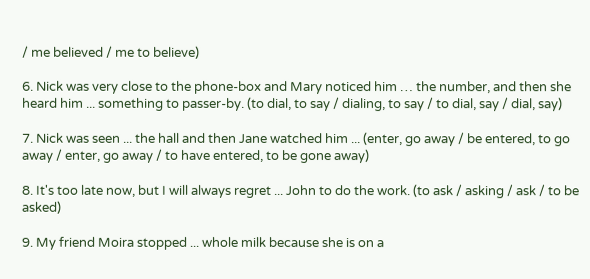/ me believed / me to believe)

6. Nick was very close to the phone-box and Mary noticed him … the number, and then she heard him ... something to passer-by. (to dial, to say / dialing, to say / to dial, say / dial, say)

7. Nick was seen ... the hall and then Jane watched him ... (enter, go away / be entered, to go away / enter, go away / to have entered, to be gone away)

8. It's too late now, but I will always regret ... John to do the work. (to ask / asking / ask / to be asked)

9. My friend Moira stopped ... whole milk because she is on a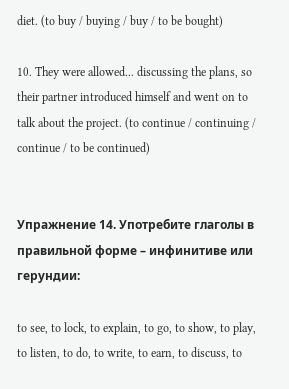diet. (to buy / buying / buy / to be bought)

10. They were allowed... discussing the plans, so their partner introduced himself and went on to talk about the project. (to continue / continuing / continue / to be continued)


Упражнение 14. Употребите глаголы в правильной форме – инфинитиве или герундии:

to see, to lock, to explain, to go, to show, to play, to listen, to do, to write, to earn, to discuss, to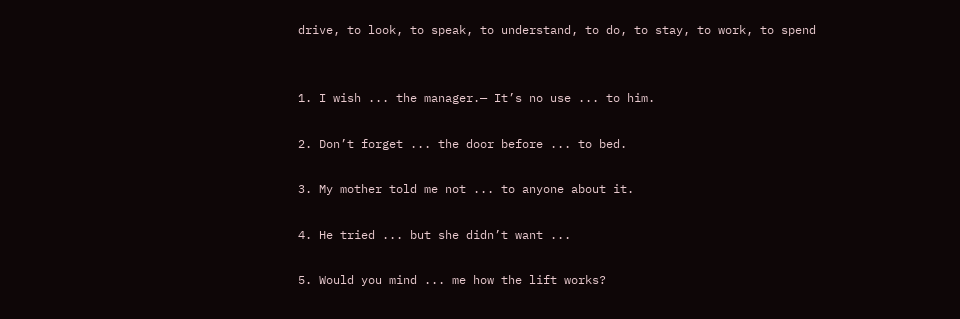drive, to look, to speak, to understand, to do, to stay, to work, to spend


1. I wish ... the manager.— It’s no use ... to him.

2. Don’t forget ... the door before ... to bed.

3. My mother told me not ... to anyone about it.

4. He tried ... but she didn’t want ...

5. Would you mind ... me how the lift works?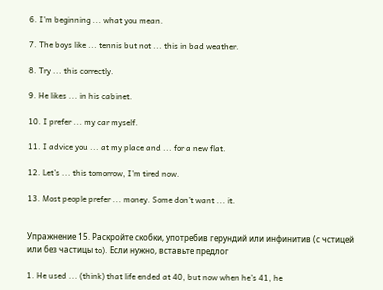6. I’m beginning ... what you mean.

7. The boys like ... tennis but not ... this in bad weather.

8. Try ... this correctly.

9. He likes ... in his cabinet.

10. I prefer ... my car myself.

11. I advice you ... at my place and ... for a new flat.

12. Let’s ... this tomorrow, I’m tired now.

13. Most people prefer ... money. Some don’t want ... it.


Упражнение 15. Раскройте скобки, употребив герундий или инфинитив (с чстицей или без частицы to). Если нужно, вставьте предлог

1. He used ... (think) that life ended at 40, but now when he’s 41, he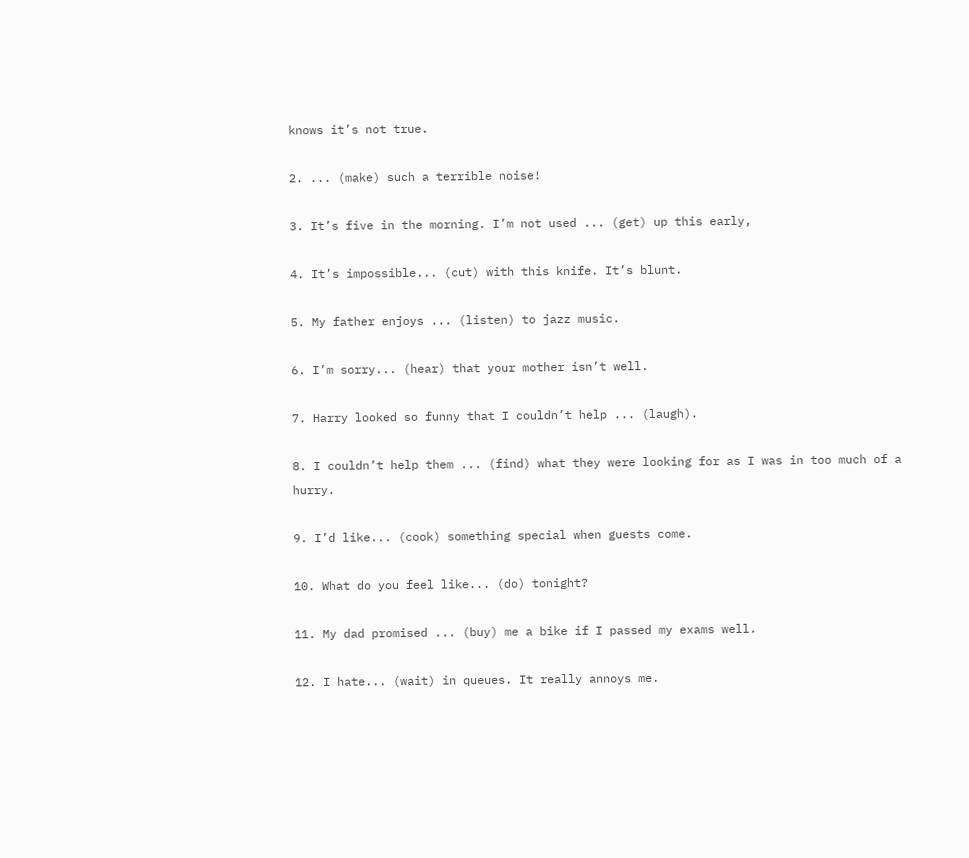knows it’s not true.

2. ... (make) such a terrible noise!

3. It’s five in the morning. I’m not used ... (get) up this early,

4. It’s impossible... (cut) with this knife. It’s blunt.

5. My father enjoys ... (listen) to jazz music.

6. I’m sorry... (hear) that your mother isn’t well.

7. Harry looked so funny that I couldn’t help ... (laugh).

8. I couldn’t help them ... (find) what they were looking for as I was in too much of a hurry.

9. I’d like... (cook) something special when guests come.

10. What do you feel like... (do) tonight?

11. My dad promised ... (buy) me a bike if I passed my exams well.

12. I hate... (wait) in queues. It really annoys me.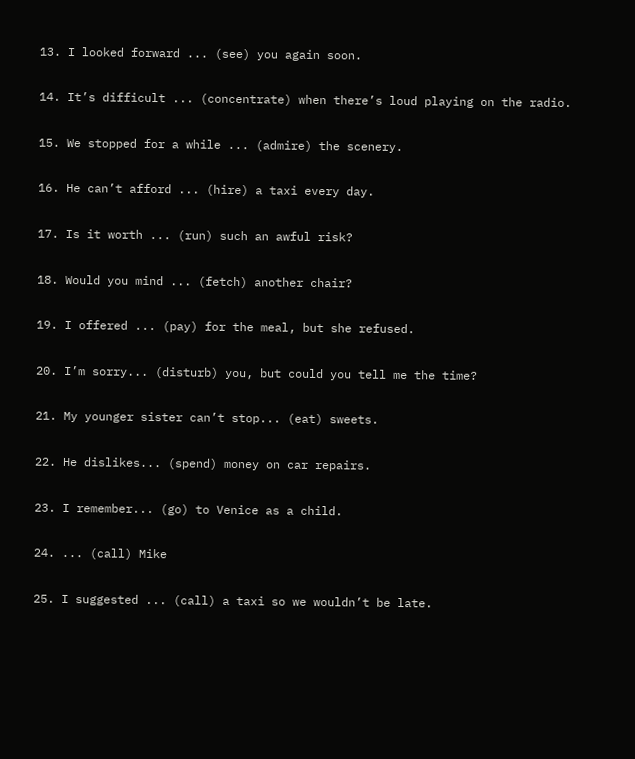13. I looked forward ... (see) you again soon.

14. It’s difficult ... (concentrate) when there’s loud playing on the radio.

15. We stopped for a while ... (admire) the scenery.

16. He can’t afford ... (hire) a taxi every day.

17. Is it worth ... (run) such an awful risk?

18. Would you mind ... (fetch) another chair?

19. I offered ... (pay) for the meal, but she refused.

20. I’m sorry... (disturb) you, but could you tell me the time?

21. My younger sister can’t stop... (eat) sweets.

22. He dislikes... (spend) money on car repairs.

23. I remember... (go) to Venice as a child.

24. ... (call) Mike

25. I suggested ... (call) a taxi so we wouldn’t be late.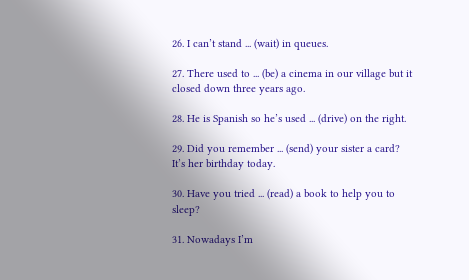26. I can’t stand ... (wait) in queues.

27. There used to ... (be) a cinema in our village but it closed down three years ago.

28. He is Spanish so he’s used ... (drive) on the right.

29. Did you remember ... (send) your sister a card? It’s her birthday today.

30. Have you tried ... (read) a book to help you to sleep?

31. Nowadays I’m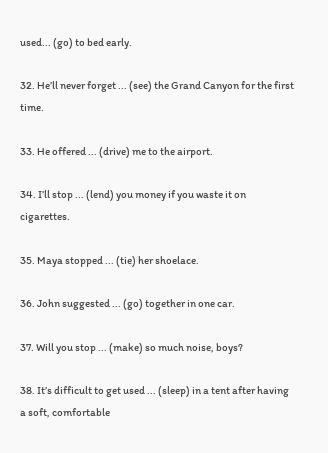used... (go) to bed early.

32. He’ll never forget ... (see) the Grand Canyon for the first time.

33. He offered ... (drive) me to the airport.

34. I’ll stop ... (lend) you money if you waste it on cigarettes.

35. Maya stopped ... (tie) her shoelace.

36. John suggested ... (go) together in one car.

37. Will you stop ... (make) so much noise, boys?

38. It’s difficult to get used ... (sleep) in a tent after having a soft, comfortable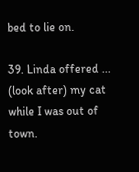bed to lie on.

39. Linda offered ... (look after) my cat while I was out of town.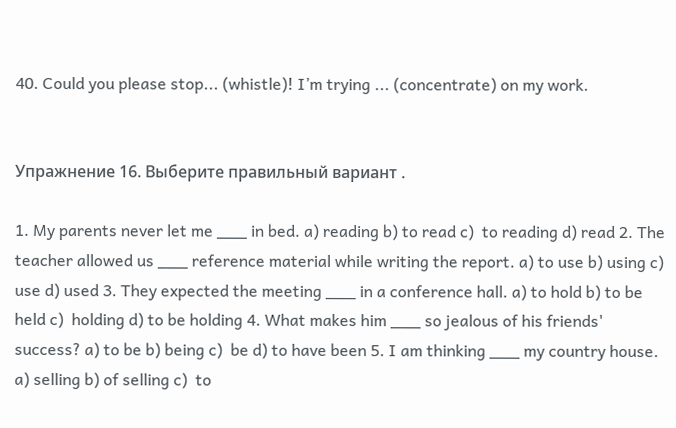40. Could you please stop... (whistle)! I’m trying ... (concentrate) on my work.


Упражнение 16. Выберите правильный вариант .

1. My parents never let me ___ in bed. a) reading b) to read c)  to reading d) read 2. The teacher allowed us ___ reference material while writing the report. a) to use b) using c)  use d) used 3. They expected the meeting ___ in a conference hall. a) to hold b) to be held c)  holding d) to be holding 4. What makes him ___ so jealous of his friends' success? a) to be b) being c)  be d) to have been 5. I am thinking ___ my country house. a) selling b) of selling c)  to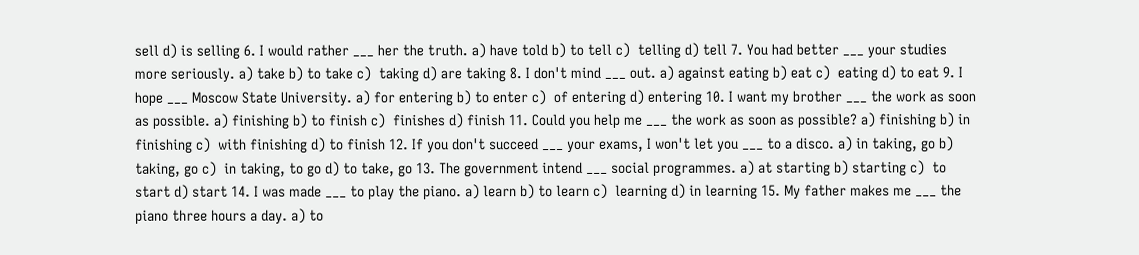sell d) is selling 6. I would rather ___ her the truth. a) have told b) to tell c)  telling d) tell 7. You had better ___ your studies more seriously. a) take b) to take c)  taking d) are taking 8. I don't mind ___ out. a) against eating b) eat c)  eating d) to eat 9. I hope ___ Moscow State University. a) for entering b) to enter c)  of entering d) entering 10. I want my brother ___ the work as soon as possible. a) finishing b) to finish c)  finishes d) finish 11. Could you help me ___ the work as soon as possible? a) finishing b) in finishing c)  with finishing d) to finish 12. If you don't succeed ___ your exams, I won't let you ___ to a disco. a) in taking, go b) taking, go c)  in taking, to go d) to take, go 13. The government intend ___ social programmes. a) at starting b) starting c)  to start d) start 14. I was made ___ to play the piano. a) learn b) to learn c)  learning d) in learning 15. My father makes me ___ the piano three hours a day. a) to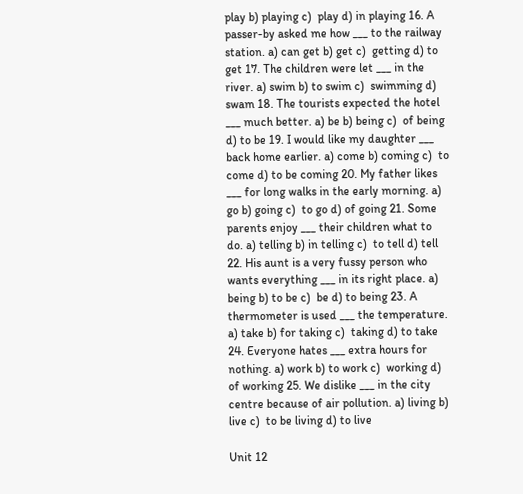play b) playing c)  play d) in playing 16. A passer-by asked me how ___ to the railway station. a) can get b) get c)  getting d) to get 17. The children were let ___ in the river. a) swim b) to swim c)  swimming d) swam 18. The tourists expected the hotel ___ much better. a) be b) being c)  of being d) to be 19. I would like my daughter ___ back home earlier. a) come b) coming c)  to come d) to be coming 20. My father likes ___ for long walks in the early morning. a) go b) going c)  to go d) of going 21. Some parents enjoy ___ their children what to do. a) telling b) in telling c)  to tell d) tell 22. His aunt is a very fussy person who wants everything ___ in its right place. a) being b) to be c)  be d) to being 23. A thermometer is used ___ the temperature. a) take b) for taking c)  taking d) to take 24. Everyone hates ___ extra hours for nothing. a) work b) to work c)  working d) of working 25. We dislike ___ in the city centre because of air pollution. a) living b) live c)  to be living d) to live

Unit 12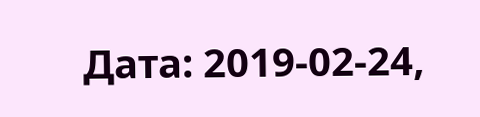Дата: 2019-02-24,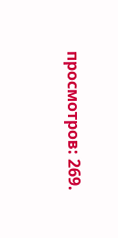просмотров: 269.